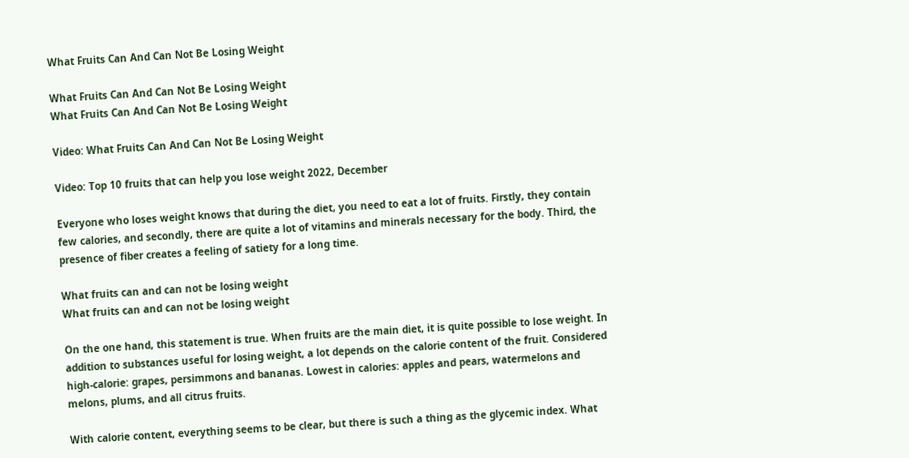What Fruits Can And Can Not Be Losing Weight

What Fruits Can And Can Not Be Losing Weight
What Fruits Can And Can Not Be Losing Weight

Video: What Fruits Can And Can Not Be Losing Weight

Video: Top 10 fruits that can help you lose weight 2022, December

Everyone who loses weight knows that during the diet, you need to eat a lot of fruits. Firstly, they contain few calories, and secondly, there are quite a lot of vitamins and minerals necessary for the body. Third, the presence of fiber creates a feeling of satiety for a long time.

What fruits can and can not be losing weight
What fruits can and can not be losing weight

On the one hand, this statement is true. When fruits are the main diet, it is quite possible to lose weight. In addition to substances useful for losing weight, a lot depends on the calorie content of the fruit. Considered high-calorie: grapes, persimmons and bananas. Lowest in calories: apples and pears, watermelons and melons, plums, and all citrus fruits.

With calorie content, everything seems to be clear, but there is such a thing as the glycemic index. What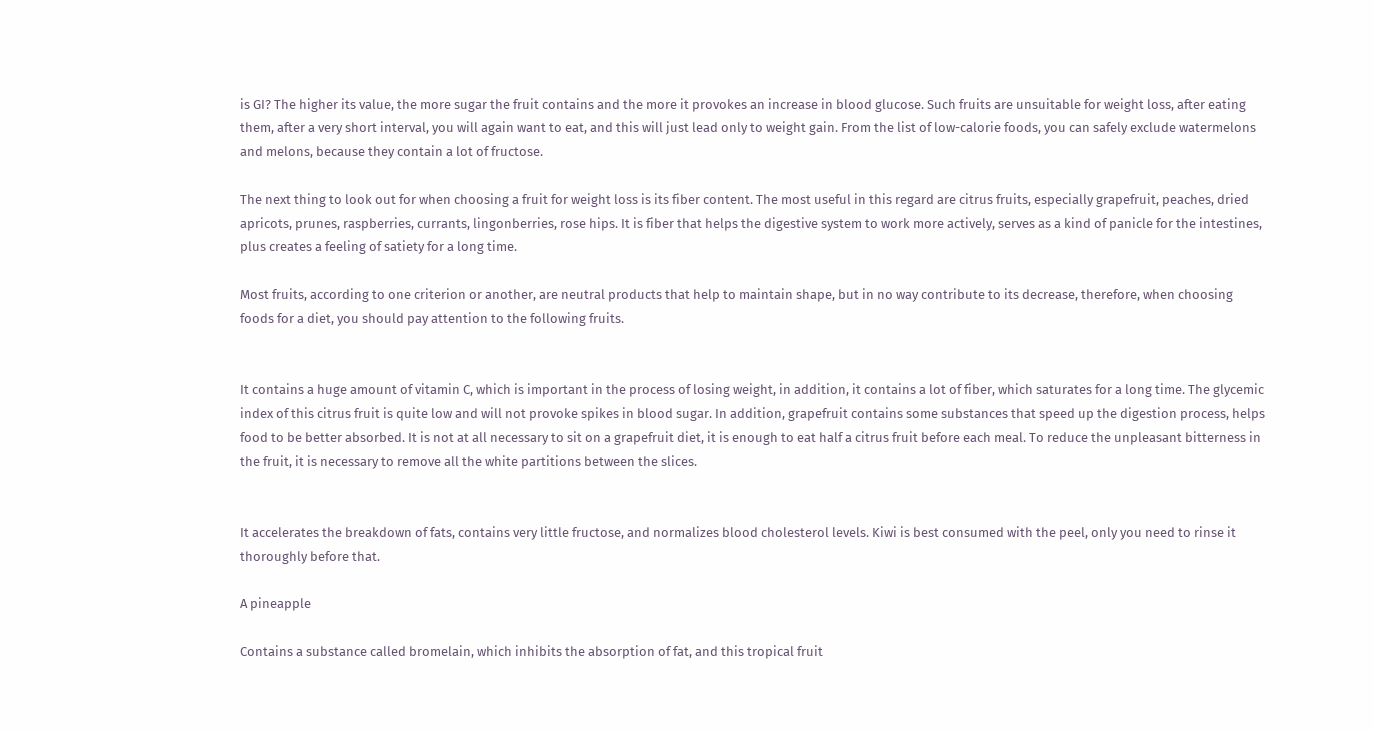is GI? The higher its value, the more sugar the fruit contains and the more it provokes an increase in blood glucose. Such fruits are unsuitable for weight loss, after eating them, after a very short interval, you will again want to eat, and this will just lead only to weight gain. From the list of low-calorie foods, you can safely exclude watermelons and melons, because they contain a lot of fructose.

The next thing to look out for when choosing a fruit for weight loss is its fiber content. The most useful in this regard are citrus fruits, especially grapefruit, peaches, dried apricots, prunes, raspberries, currants, lingonberries, rose hips. It is fiber that helps the digestive system to work more actively, serves as a kind of panicle for the intestines, plus creates a feeling of satiety for a long time.

Most fruits, according to one criterion or another, are neutral products that help to maintain shape, but in no way contribute to its decrease, therefore, when choosing foods for a diet, you should pay attention to the following fruits.


It contains a huge amount of vitamin C, which is important in the process of losing weight, in addition, it contains a lot of fiber, which saturates for a long time. The glycemic index of this citrus fruit is quite low and will not provoke spikes in blood sugar. In addition, grapefruit contains some substances that speed up the digestion process, helps food to be better absorbed. It is not at all necessary to sit on a grapefruit diet, it is enough to eat half a citrus fruit before each meal. To reduce the unpleasant bitterness in the fruit, it is necessary to remove all the white partitions between the slices.


It accelerates the breakdown of fats, contains very little fructose, and normalizes blood cholesterol levels. Kiwi is best consumed with the peel, only you need to rinse it thoroughly before that.

A pineapple

Contains a substance called bromelain, which inhibits the absorption of fat, and this tropical fruit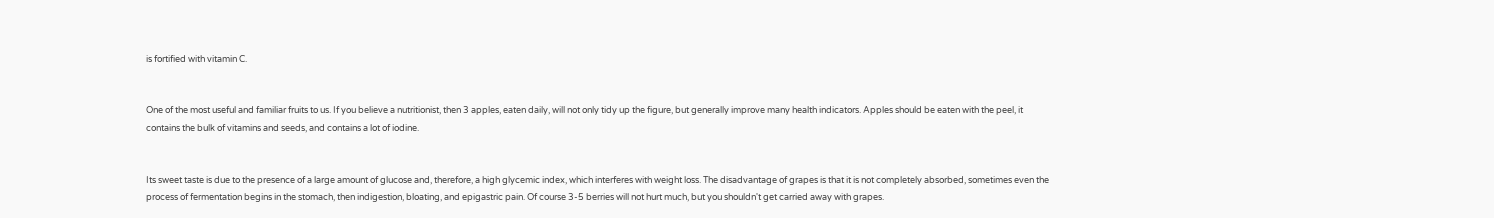is fortified with vitamin C.


One of the most useful and familiar fruits to us. If you believe a nutritionist, then 3 apples, eaten daily, will not only tidy up the figure, but generally improve many health indicators. Apples should be eaten with the peel, it contains the bulk of vitamins and seeds, and contains a lot of iodine.


Its sweet taste is due to the presence of a large amount of glucose and, therefore, a high glycemic index, which interferes with weight loss. The disadvantage of grapes is that it is not completely absorbed, sometimes even the process of fermentation begins in the stomach, then indigestion, bloating, and epigastric pain. Of course 3-5 berries will not hurt much, but you shouldn't get carried away with grapes.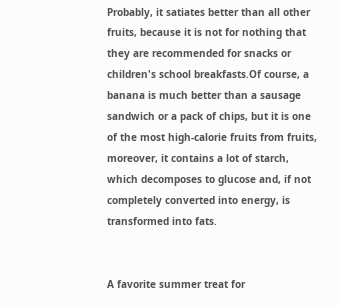Probably, it satiates better than all other fruits, because it is not for nothing that they are recommended for snacks or children's school breakfasts.Of course, a banana is much better than a sausage sandwich or a pack of chips, but it is one of the most high-calorie fruits from fruits, moreover, it contains a lot of starch, which decomposes to glucose and, if not completely converted into energy, is transformed into fats.


A favorite summer treat for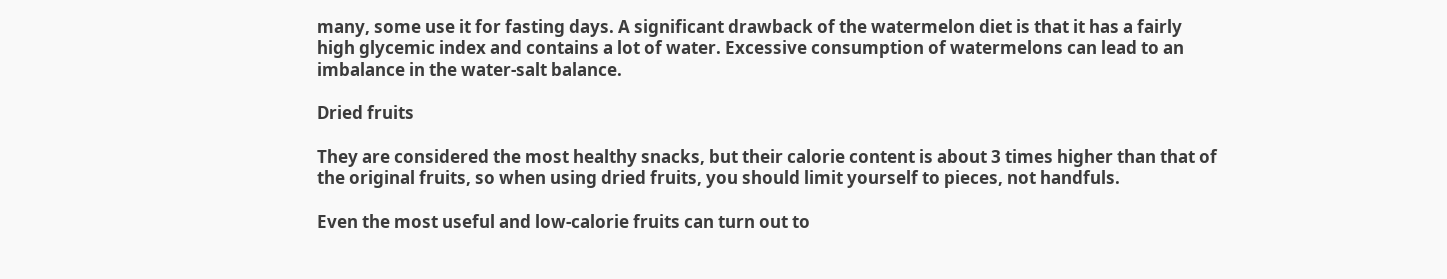many, some use it for fasting days. A significant drawback of the watermelon diet is that it has a fairly high glycemic index and contains a lot of water. Excessive consumption of watermelons can lead to an imbalance in the water-salt balance.

Dried fruits

They are considered the most healthy snacks, but their calorie content is about 3 times higher than that of the original fruits, so when using dried fruits, you should limit yourself to pieces, not handfuls.

Even the most useful and low-calorie fruits can turn out to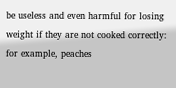be useless and even harmful for losing weight if they are not cooked correctly: for example, peaches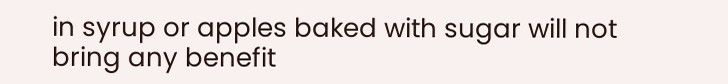in syrup or apples baked with sugar will not bring any benefit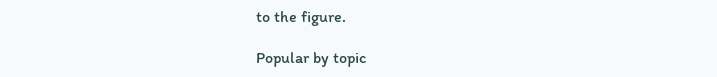to the figure.

Popular by topic